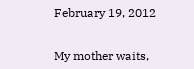February 19, 2012


My mother waits,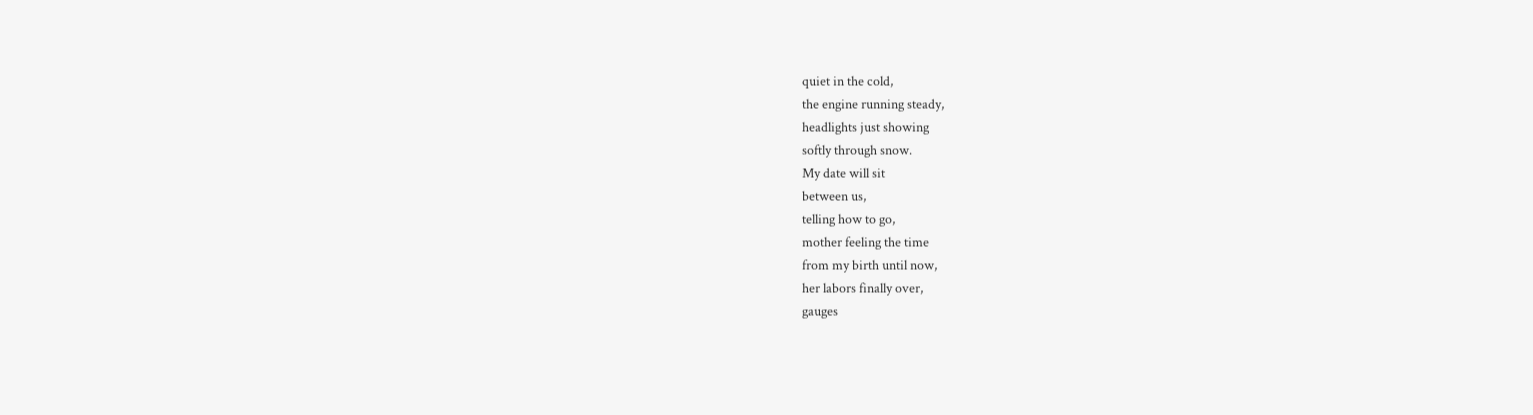quiet in the cold,
the engine running steady,
headlights just showing
softly through snow.
My date will sit
between us,
telling how to go,
mother feeling the time
from my birth until now,
her labors finally over,
gauges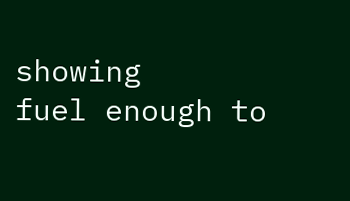showing
fuel enough to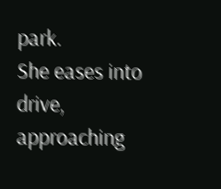park.
She eases into drive,
approaching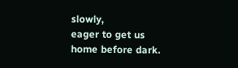slowly,
eager to get us
home before dark.